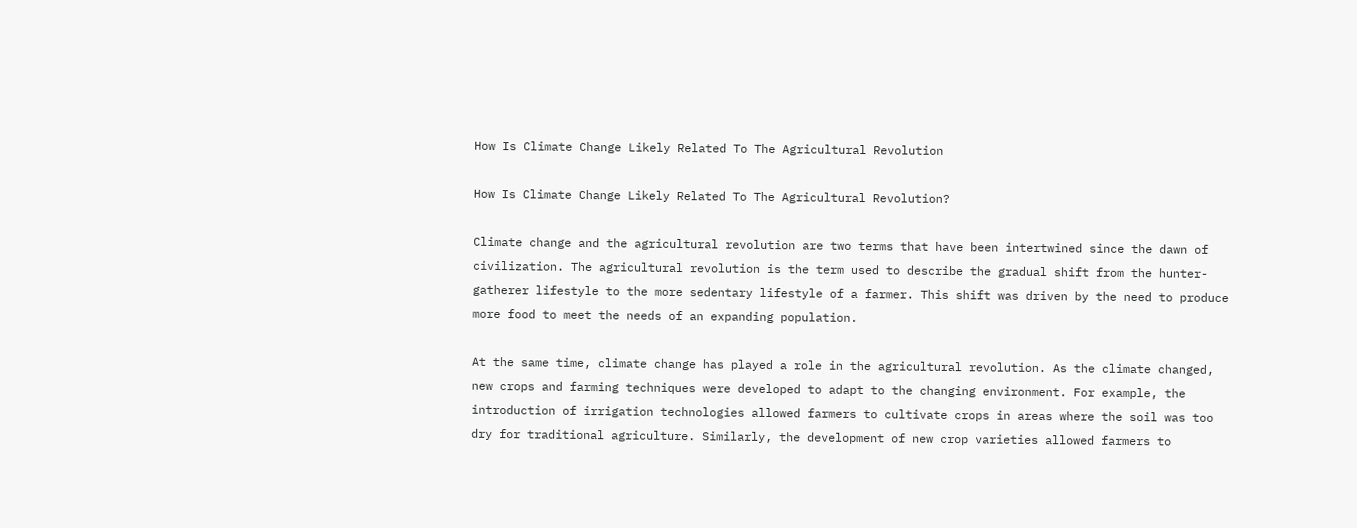How Is Climate Change Likely Related To The Agricultural Revolution

How Is Climate Change Likely Related To The Agricultural Revolution?

Climate change and the agricultural revolution are two terms that have been intertwined since the dawn of civilization. The agricultural revolution is the term used to describe the gradual shift from the hunter-gatherer lifestyle to the more sedentary lifestyle of a farmer. This shift was driven by the need to produce more food to meet the needs of an expanding population.

At the same time, climate change has played a role in the agricultural revolution. As the climate changed, new crops and farming techniques were developed to adapt to the changing environment. For example, the introduction of irrigation technologies allowed farmers to cultivate crops in areas where the soil was too dry for traditional agriculture. Similarly, the development of new crop varieties allowed farmers to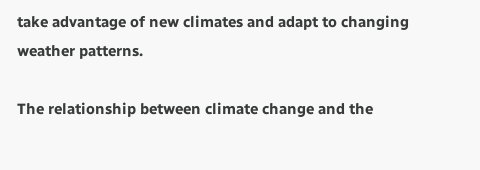take advantage of new climates and adapt to changing weather patterns.

The relationship between climate change and the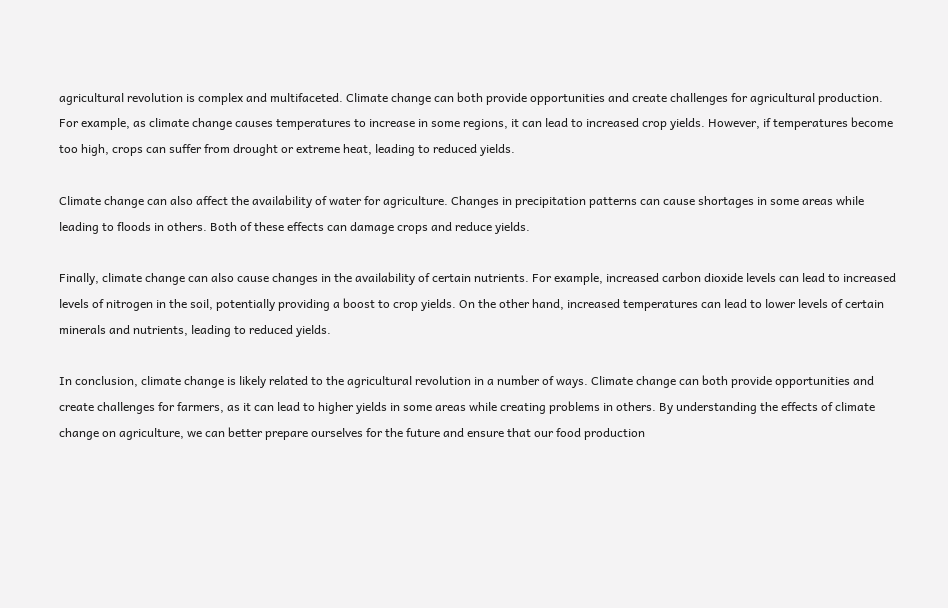agricultural revolution is complex and multifaceted. Climate change can both provide opportunities and create challenges for agricultural production. For example, as climate change causes temperatures to increase in some regions, it can lead to increased crop yields. However, if temperatures become too high, crops can suffer from drought or extreme heat, leading to reduced yields.

Climate change can also affect the availability of water for agriculture. Changes in precipitation patterns can cause shortages in some areas while leading to floods in others. Both of these effects can damage crops and reduce yields.

Finally, climate change can also cause changes in the availability of certain nutrients. For example, increased carbon dioxide levels can lead to increased levels of nitrogen in the soil, potentially providing a boost to crop yields. On the other hand, increased temperatures can lead to lower levels of certain minerals and nutrients, leading to reduced yields.

In conclusion, climate change is likely related to the agricultural revolution in a number of ways. Climate change can both provide opportunities and create challenges for farmers, as it can lead to higher yields in some areas while creating problems in others. By understanding the effects of climate change on agriculture, we can better prepare ourselves for the future and ensure that our food production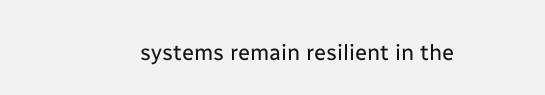systems remain resilient in the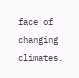face of changing climates.